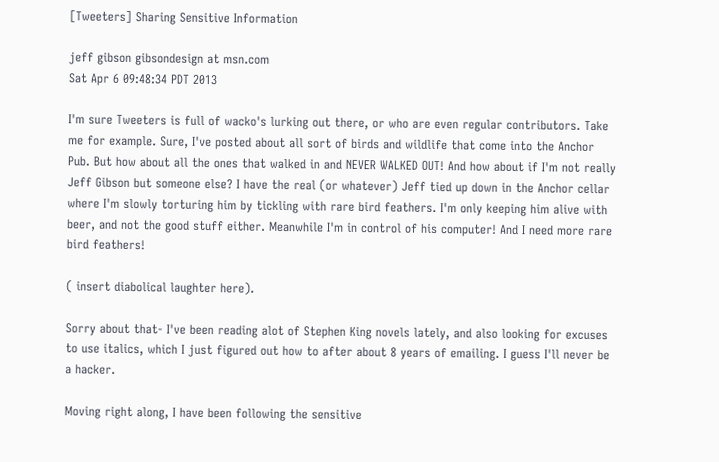[Tweeters] Sharing Sensitive Information

jeff gibson gibsondesign at msn.com
Sat Apr 6 09:48:34 PDT 2013

I'm sure Tweeters is full of wacko's lurking out there, or who are even regular contributors. Take me for example. Sure, I've posted about all sort of birds and wildlife that come into the Anchor Pub. But how about all the ones that walked in and NEVER WALKED OUT! And how about if I'm not really Jeff Gibson but someone else? I have the real (or whatever) Jeff tied up down in the Anchor cellar where I'm slowly torturing him by tickling with rare bird feathers. I'm only keeping him alive with beer, and not the good stuff either. Meanwhile I'm in control of his computer! And I need more rare bird feathers!

( insert diabolical laughter here).

Sorry about that- I've been reading alot of Stephen King novels lately, and also looking for excuses to use italics, which I just figured out how to after about 8 years of emailing. I guess I'll never be a hacker.

Moving right along, I have been following the sensitive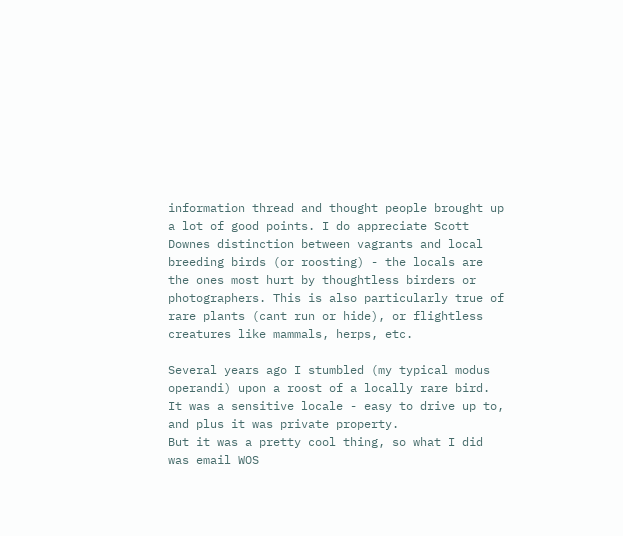information thread and thought people brought up a lot of good points. I do appreciate Scott Downes distinction between vagrants and local breeding birds (or roosting) - the locals are the ones most hurt by thoughtless birders or photographers. This is also particularly true of rare plants (cant run or hide), or flightless creatures like mammals, herps, etc.

Several years ago I stumbled (my typical modus operandi) upon a roost of a locally rare bird. It was a sensitive locale - easy to drive up to, and plus it was private property.
But it was a pretty cool thing, so what I did was email WOS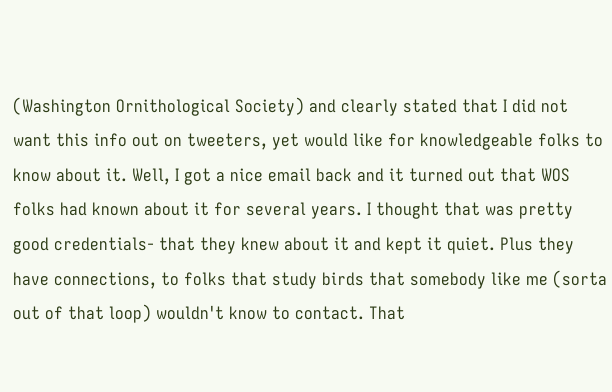(Washington Ornithological Society) and clearly stated that I did not want this info out on tweeters, yet would like for knowledgeable folks to know about it. Well, I got a nice email back and it turned out that WOS folks had known about it for several years. I thought that was pretty good credentials- that they knew about it and kept it quiet. Plus they have connections, to folks that study birds that somebody like me (sorta out of that loop) wouldn't know to contact. That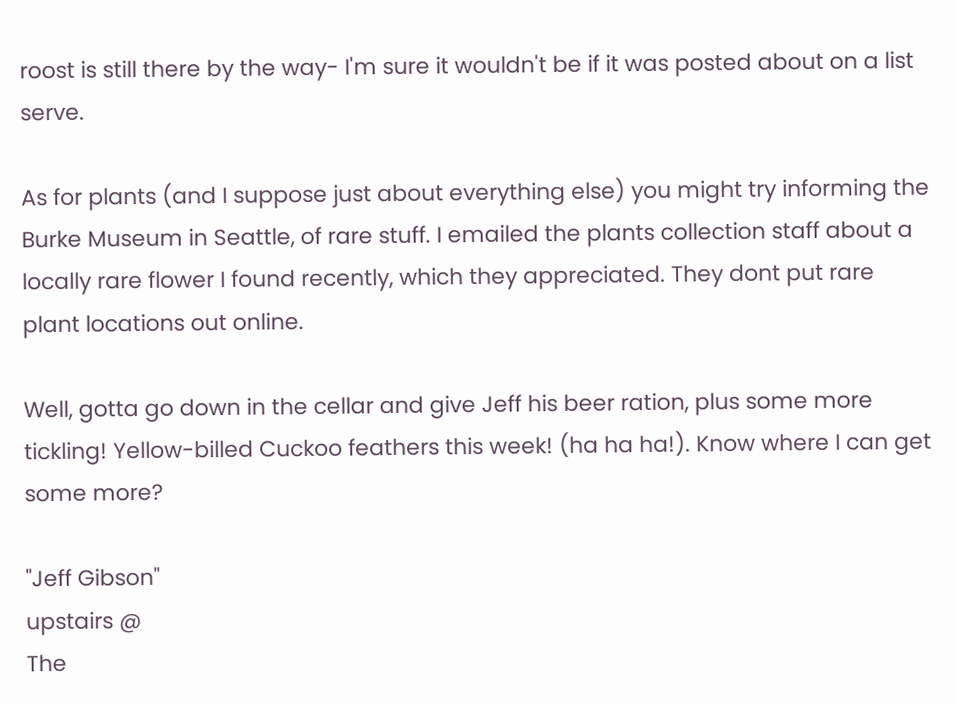roost is still there by the way- I'm sure it wouldn't be if it was posted about on a list serve.

As for plants (and I suppose just about everything else) you might try informing the Burke Museum in Seattle, of rare stuff. I emailed the plants collection staff about a locally rare flower I found recently, which they appreciated. They dont put rare plant locations out online.

Well, gotta go down in the cellar and give Jeff his beer ration, plus some more tickling! Yellow-billed Cuckoo feathers this week! (ha ha ha!). Know where I can get some more?

"Jeff Gibson"
upstairs @
The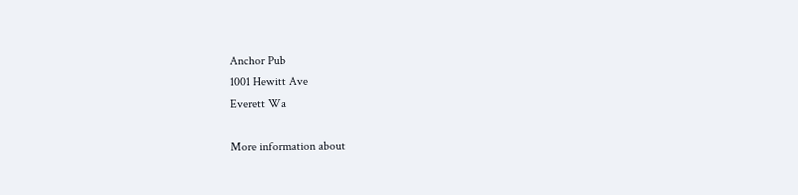Anchor Pub
1001 Hewitt Ave
Everett Wa

More information about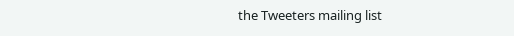the Tweeters mailing list